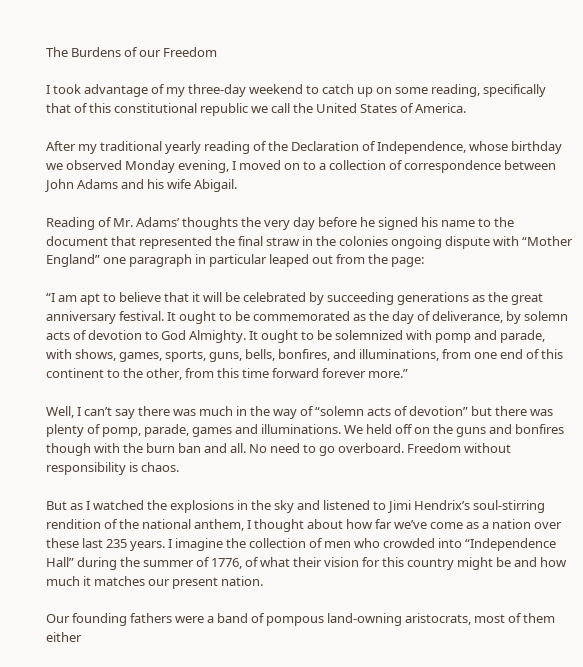The Burdens of our Freedom

I took advantage of my three-day weekend to catch up on some reading, specifically that of this constitutional republic we call the United States of America.

After my traditional yearly reading of the Declaration of Independence, whose birthday we observed Monday evening, I moved on to a collection of correspondence between John Adams and his wife Abigail.

Reading of Mr. Adams’ thoughts the very day before he signed his name to the document that represented the final straw in the colonies ongoing dispute with “Mother England” one paragraph in particular leaped out from the page:

“I am apt to believe that it will be celebrated by succeeding generations as the great anniversary festival. It ought to be commemorated as the day of deliverance, by solemn acts of devotion to God Almighty. It ought to be solemnized with pomp and parade, with shows, games, sports, guns, bells, bonfires, and illuminations, from one end of this continent to the other, from this time forward forever more.”

Well, I can’t say there was much in the way of “solemn acts of devotion” but there was plenty of pomp, parade, games and illuminations. We held off on the guns and bonfires though with the burn ban and all. No need to go overboard. Freedom without responsibility is chaos.

But as I watched the explosions in the sky and listened to Jimi Hendrix’s soul-stirring rendition of the national anthem, I thought about how far we’ve come as a nation over these last 235 years. I imagine the collection of men who crowded into “Independence Hall” during the summer of 1776, of what their vision for this country might be and how much it matches our present nation.

Our founding fathers were a band of pompous land-owning aristocrats, most of them either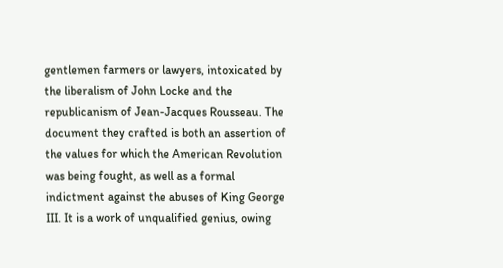gentlemen farmers or lawyers, intoxicated by the liberalism of John Locke and the republicanism of Jean-Jacques Rousseau. The document they crafted is both an assertion of the values for which the American Revolution was being fought, as well as a formal indictment against the abuses of King George III. It is a work of unqualified genius, owing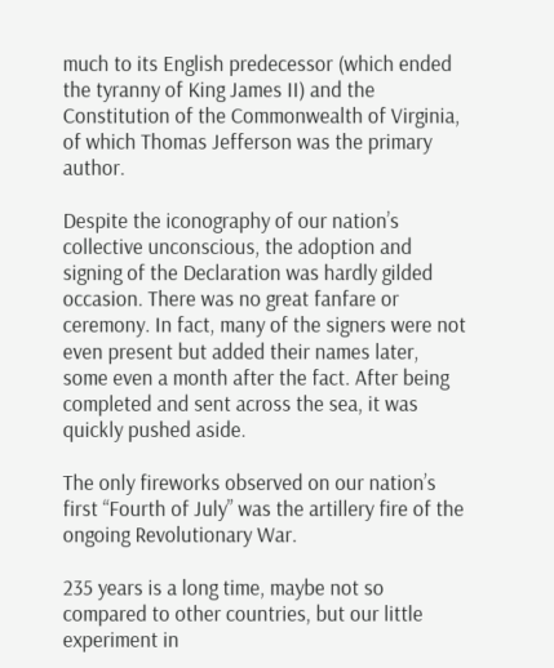much to its English predecessor (which ended the tyranny of King James II) and the Constitution of the Commonwealth of Virginia, of which Thomas Jefferson was the primary author.

Despite the iconography of our nation’s collective unconscious, the adoption and signing of the Declaration was hardly gilded occasion. There was no great fanfare or ceremony. In fact, many of the signers were not even present but added their names later, some even a month after the fact. After being completed and sent across the sea, it was quickly pushed aside.

The only fireworks observed on our nation’s first “Fourth of July” was the artillery fire of the ongoing Revolutionary War.

235 years is a long time, maybe not so compared to other countries, but our little experiment in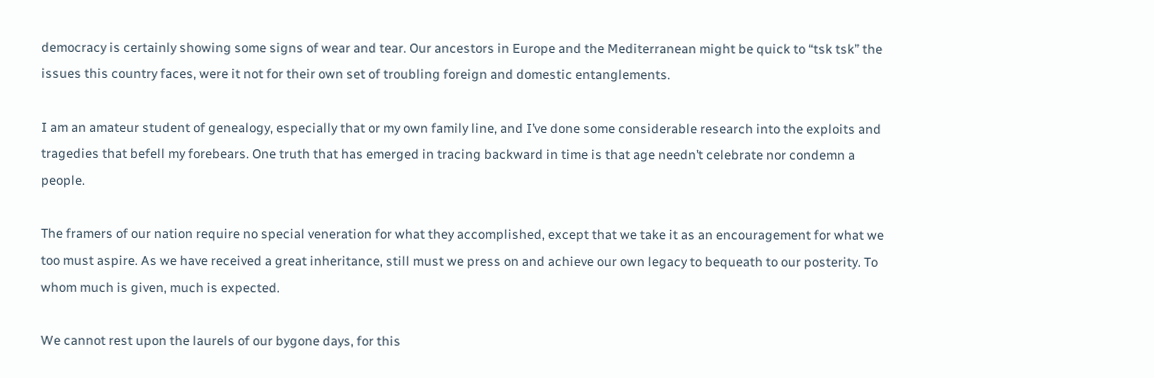democracy is certainly showing some signs of wear and tear. Our ancestors in Europe and the Mediterranean might be quick to “tsk tsk” the issues this country faces, were it not for their own set of troubling foreign and domestic entanglements.

I am an amateur student of genealogy, especially that or my own family line, and I’ve done some considerable research into the exploits and tragedies that befell my forebears. One truth that has emerged in tracing backward in time is that age needn’t celebrate nor condemn a people.

The framers of our nation require no special veneration for what they accomplished, except that we take it as an encouragement for what we too must aspire. As we have received a great inheritance, still must we press on and achieve our own legacy to bequeath to our posterity. To whom much is given, much is expected.

We cannot rest upon the laurels of our bygone days, for this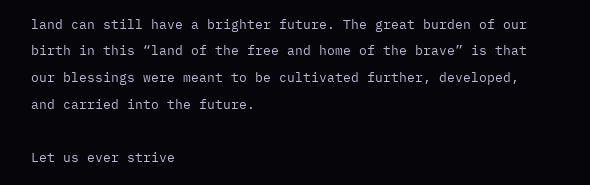land can still have a brighter future. The great burden of our birth in this “land of the free and home of the brave” is that our blessings were meant to be cultivated further, developed, and carried into the future.

Let us ever strive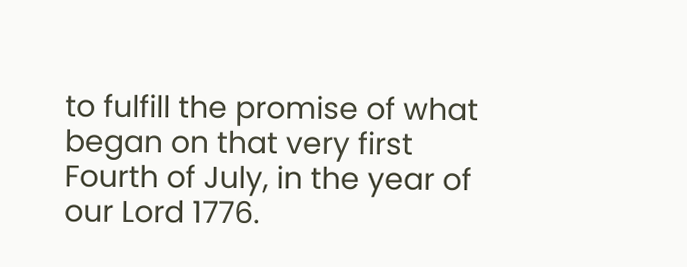to fulfill the promise of what began on that very first Fourth of July, in the year of our Lord 1776.